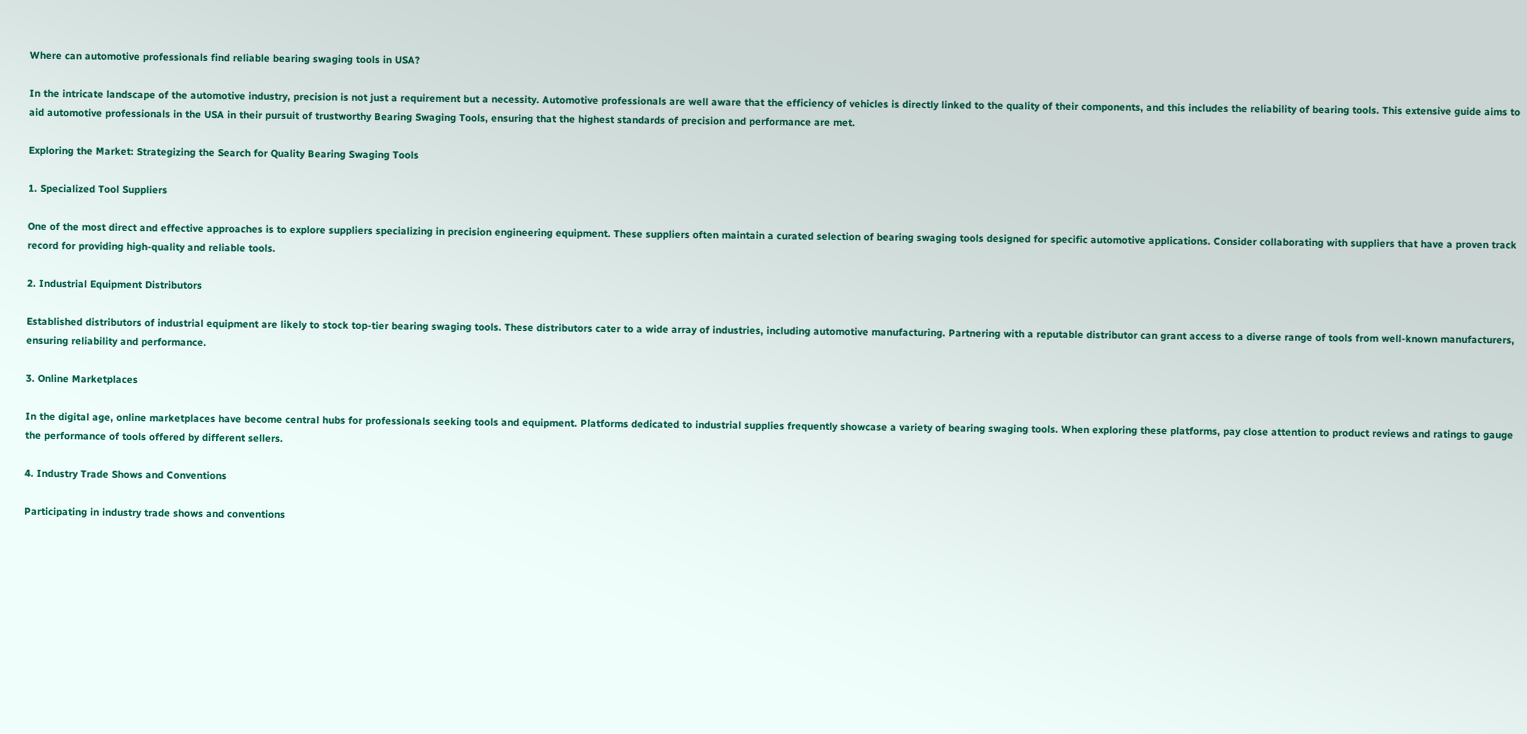Where can automotive professionals find reliable bearing swaging tools in USA?

In the intricate landscape of the automotive industry, precision is not just a requirement but a necessity. Automotive professionals are well aware that the efficiency of vehicles is directly linked to the quality of their components, and this includes the reliability of bearing tools. This extensive guide aims to aid automotive professionals in the USA in their pursuit of trustworthy Bearing Swaging Tools, ensuring that the highest standards of precision and performance are met.

Exploring the Market: Strategizing the Search for Quality Bearing Swaging Tools

1. Specialized Tool Suppliers

One of the most direct and effective approaches is to explore suppliers specializing in precision engineering equipment. These suppliers often maintain a curated selection of bearing swaging tools designed for specific automotive applications. Consider collaborating with suppliers that have a proven track record for providing high-quality and reliable tools.

2. Industrial Equipment Distributors

Established distributors of industrial equipment are likely to stock top-tier bearing swaging tools. These distributors cater to a wide array of industries, including automotive manufacturing. Partnering with a reputable distributor can grant access to a diverse range of tools from well-known manufacturers, ensuring reliability and performance.

3. Online Marketplaces

In the digital age, online marketplaces have become central hubs for professionals seeking tools and equipment. Platforms dedicated to industrial supplies frequently showcase a variety of bearing swaging tools. When exploring these platforms, pay close attention to product reviews and ratings to gauge the performance of tools offered by different sellers.

4. Industry Trade Shows and Conventions

Participating in industry trade shows and conventions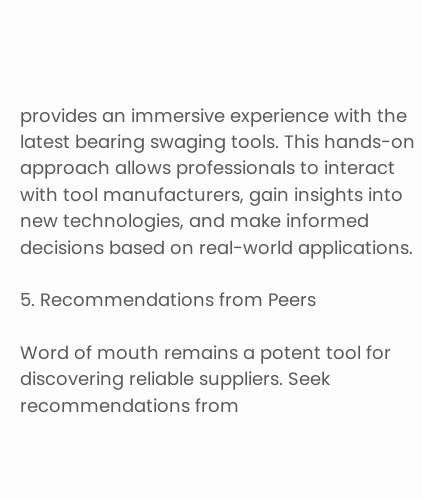provides an immersive experience with the latest bearing swaging tools. This hands-on approach allows professionals to interact with tool manufacturers, gain insights into new technologies, and make informed decisions based on real-world applications.

5. Recommendations from Peers

Word of mouth remains a potent tool for discovering reliable suppliers. Seek recommendations from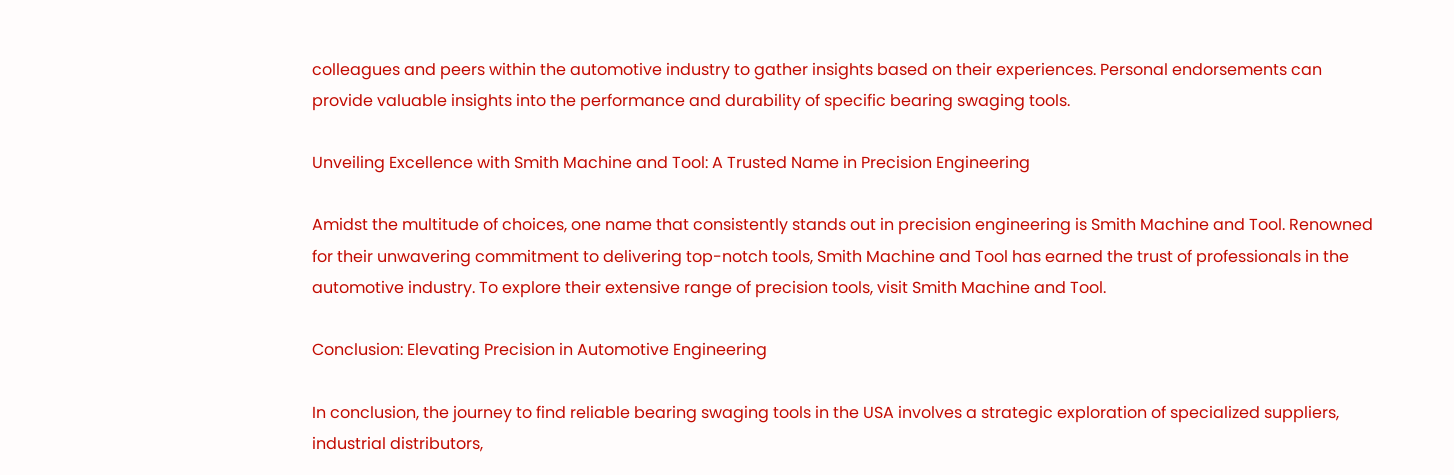colleagues and peers within the automotive industry to gather insights based on their experiences. Personal endorsements can provide valuable insights into the performance and durability of specific bearing swaging tools.

Unveiling Excellence with Smith Machine and Tool: A Trusted Name in Precision Engineering

Amidst the multitude of choices, one name that consistently stands out in precision engineering is Smith Machine and Tool. Renowned for their unwavering commitment to delivering top-notch tools, Smith Machine and Tool has earned the trust of professionals in the automotive industry. To explore their extensive range of precision tools, visit Smith Machine and Tool.

Conclusion: Elevating Precision in Automotive Engineering

In conclusion, the journey to find reliable bearing swaging tools in the USA involves a strategic exploration of specialized suppliers, industrial distributors,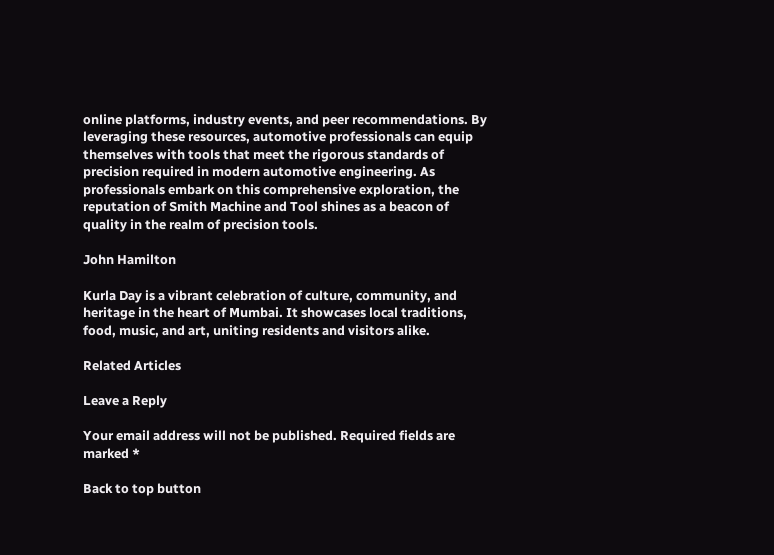online platforms, industry events, and peer recommendations. By leveraging these resources, automotive professionals can equip themselves with tools that meet the rigorous standards of precision required in modern automotive engineering. As professionals embark on this comprehensive exploration, the reputation of Smith Machine and Tool shines as a beacon of quality in the realm of precision tools.

John Hamilton

Kurla Day is a vibrant celebration of culture, community, and heritage in the heart of Mumbai. It showcases local traditions, food, music, and art, uniting residents and visitors alike.

Related Articles

Leave a Reply

Your email address will not be published. Required fields are marked *

Back to top button